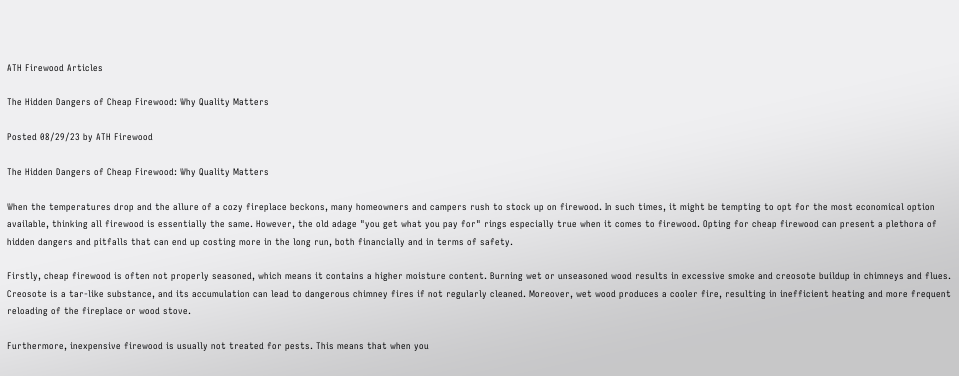ATH Firewood Articles

The Hidden Dangers of Cheap Firewood: Why Quality Matters

Posted 08/29/23 by ATH Firewood

The Hidden Dangers of Cheap Firewood: Why Quality Matters

When the temperatures drop and the allure of a cozy fireplace beckons, many homeowners and campers rush to stock up on firewood. In such times, it might be tempting to opt for the most economical option available, thinking all firewood is essentially the same. However, the old adage "you get what you pay for" rings especially true when it comes to firewood. Opting for cheap firewood can present a plethora of hidden dangers and pitfalls that can end up costing more in the long run, both financially and in terms of safety.

Firstly, cheap firewood is often not properly seasoned, which means it contains a higher moisture content. Burning wet or unseasoned wood results in excessive smoke and creosote buildup in chimneys and flues. Creosote is a tar-like substance, and its accumulation can lead to dangerous chimney fires if not regularly cleaned. Moreover, wet wood produces a cooler fire, resulting in inefficient heating and more frequent reloading of the fireplace or wood stove.

Furthermore, inexpensive firewood is usually not treated for pests. This means that when you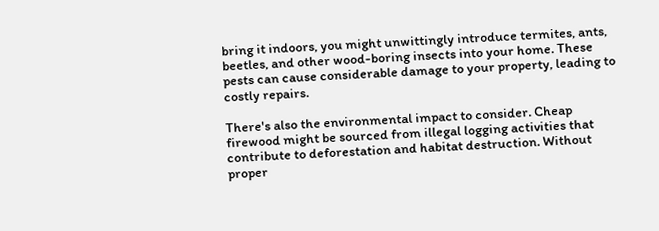bring it indoors, you might unwittingly introduce termites, ants, beetles, and other wood-boring insects into your home. These pests can cause considerable damage to your property, leading to costly repairs.

There's also the environmental impact to consider. Cheap firewood might be sourced from illegal logging activities that contribute to deforestation and habitat destruction. Without proper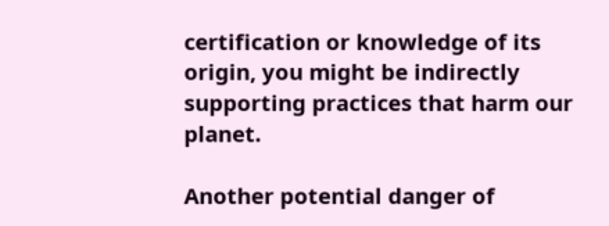certification or knowledge of its origin, you might be indirectly supporting practices that harm our planet.

Another potential danger of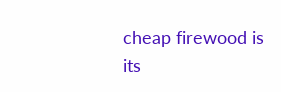cheap firewood is its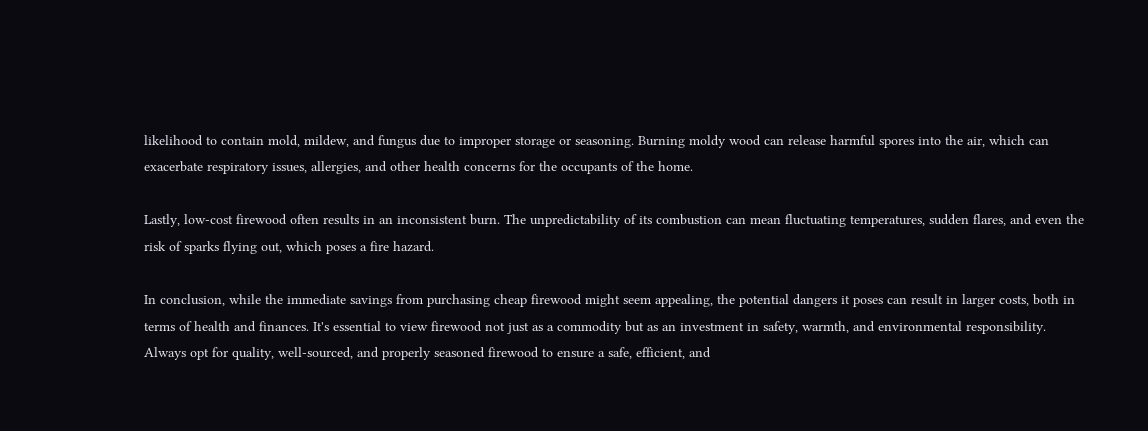likelihood to contain mold, mildew, and fungus due to improper storage or seasoning. Burning moldy wood can release harmful spores into the air, which can exacerbate respiratory issues, allergies, and other health concerns for the occupants of the home.

Lastly, low-cost firewood often results in an inconsistent burn. The unpredictability of its combustion can mean fluctuating temperatures, sudden flares, and even the risk of sparks flying out, which poses a fire hazard.

In conclusion, while the immediate savings from purchasing cheap firewood might seem appealing, the potential dangers it poses can result in larger costs, both in terms of health and finances. It's essential to view firewood not just as a commodity but as an investment in safety, warmth, and environmental responsibility. Always opt for quality, well-sourced, and properly seasoned firewood to ensure a safe, efficient, and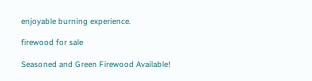enjoyable burning experience.

firewood for sale

Seasoned and Green Firewood Available!